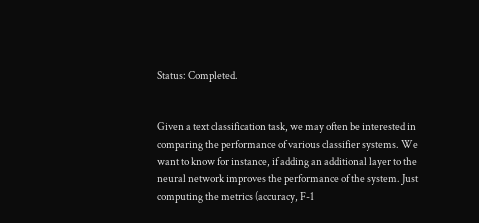Status: Completed.


Given a text classification task, we may often be interested in comparing the performance of various classifier systems. We want to know for instance, if adding an additional layer to the neural network improves the performance of the system. Just computing the metrics (accuracy, F-1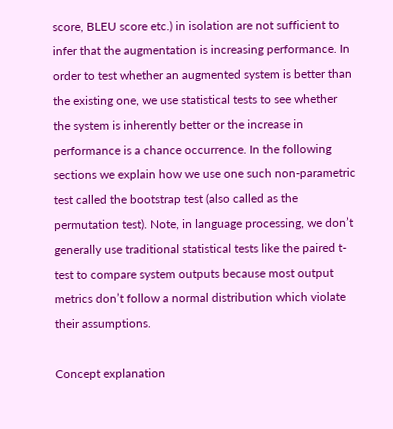score, BLEU score etc.) in isolation are not sufficient to infer that the augmentation is increasing performance. In order to test whether an augmented system is better than the existing one, we use statistical tests to see whether the system is inherently better or the increase in performance is a chance occurrence. In the following sections we explain how we use one such non-parametric test called the bootstrap test (also called as the permutation test). Note, in language processing, we don’t generally use traditional statistical tests like the paired t-test to compare system outputs because most output metrics don’t follow a normal distribution which violate their assumptions.

Concept explanation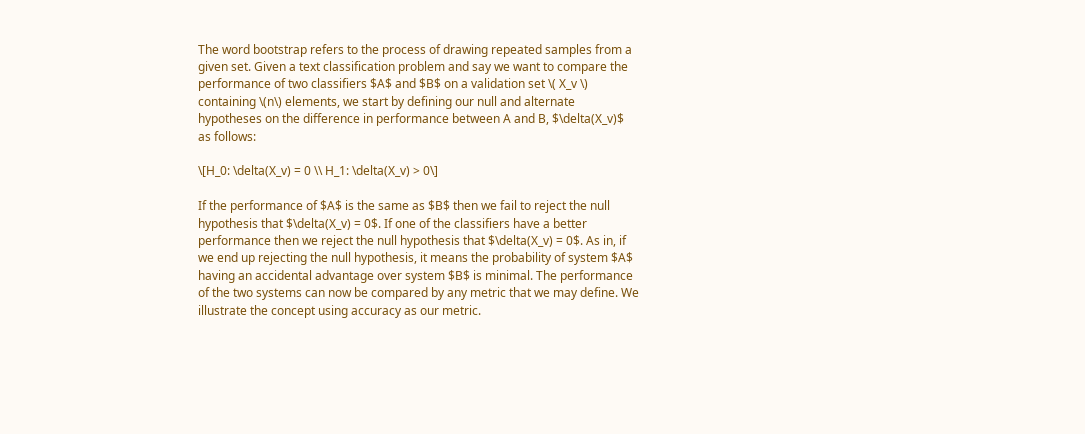The word bootstrap refers to the process of drawing repeated samples from a given set. Given a text classification problem and say we want to compare the performance of two classifiers $A$ and $B$ on a validation set \( X_v \) containing \(n\) elements, we start by defining our null and alternate hypotheses on the difference in performance between A and B, $\delta(X_v)$ as follows:

\[H_0: \delta(X_v) = 0 \\ H_1: \delta(X_v) > 0\]

If the performance of $A$ is the same as $B$ then we fail to reject the null hypothesis that $\delta(X_v) = 0$. If one of the classifiers have a better performance then we reject the null hypothesis that $\delta(X_v) = 0$. As in, if we end up rejecting the null hypothesis, it means the probability of system $A$ having an accidental advantage over system $B$ is minimal. The performance of the two systems can now be compared by any metric that we may define. We illustrate the concept using accuracy as our metric.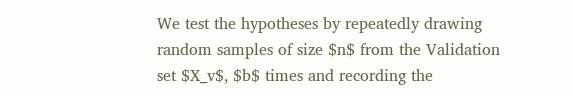We test the hypotheses by repeatedly drawing random samples of size $n$ from the Validation set $X_v$, $b$ times and recording the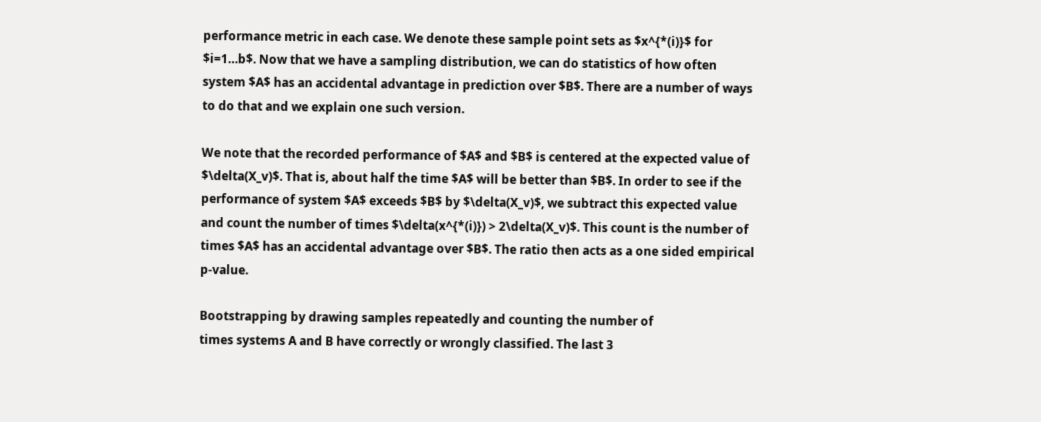performance metric in each case. We denote these sample point sets as $x^{*(i)}$ for $i=1…b$. Now that we have a sampling distribution, we can do statistics of how often system $A$ has an accidental advantage in prediction over $B$. There are a number of ways to do that and we explain one such version.

We note that the recorded performance of $A$ and $B$ is centered at the expected value of $\delta(X_v)$. That is, about half the time $A$ will be better than $B$. In order to see if the performance of system $A$ exceeds $B$ by $\delta(X_v)$, we subtract this expected value and count the number of times $\delta(x^{*(i)}) > 2\delta(X_v)$. This count is the number of times $A$ has an accidental advantage over $B$. The ratio then acts as a one sided empirical p-value.

Bootstrapping by drawing samples repeatedly and counting the number of
times systems A and B have correctly or wrongly classified. The last 3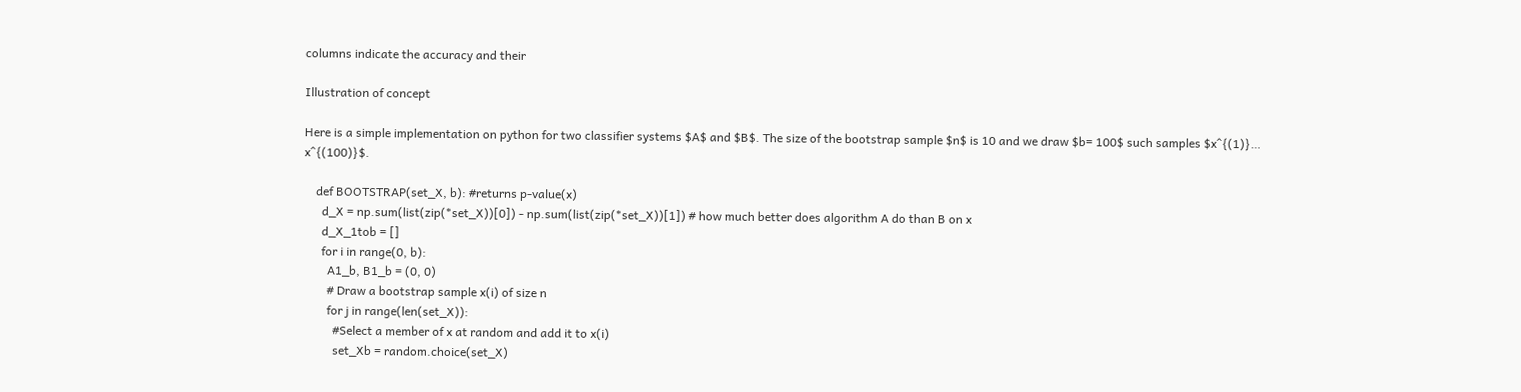columns indicate the accuracy and their

Illustration of concept

Here is a simple implementation on python for two classifier systems $A$ and $B$. The size of the bootstrap sample $n$ is 10 and we draw $b= 100$ such samples $x^{(1)}… x^{(100)}$.

    def BOOTSTRAP(set_X, b): #returns p-value(x)
      d_X = np.sum(list(zip(*set_X))[0]) - np.sum(list(zip(*set_X))[1]) # how much better does algorithm A do than B on x
      d_X_1tob = []
      for i in range(0, b):
        A1_b, B1_b = (0, 0)
        # Draw a bootstrap sample x(i) of size n
        for j in range(len(set_X)):
          #Select a member of x at random and add it to x(i)
          set_Xb = random.choice(set_X)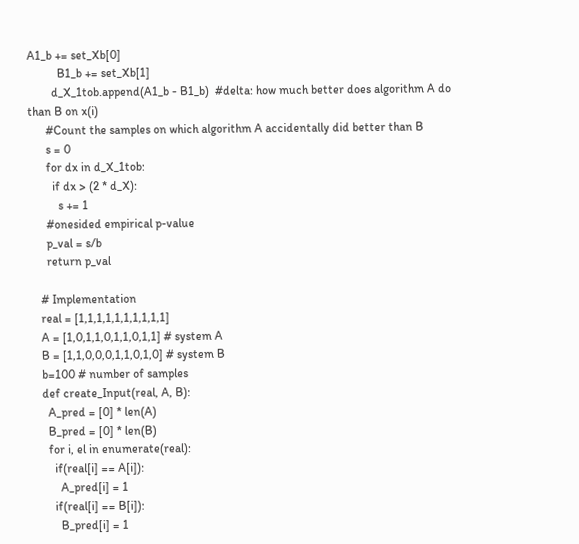A1_b += set_Xb[0]
          B1_b += set_Xb[1]
        d_X_1tob.append(A1_b - B1_b)  #delta: how much better does algorithm A do than B on x(i)
      #Count the samples on which algorithm A accidentally did better than B
      s = 0
      for dx in d_X_1tob:
        if dx > (2 * d_X):
          s += 1
      #onesided empirical p-value
      p_val = s/b
      return p_val

    # Implementation
    real = [1,1,1,1,1,1,1,1,1,1]
    A = [1,0,1,1,0,1,1,0,1,1] # system A
    B = [1,1,0,0,0,1,1,0,1,0] # system B
    b=100 # number of samples
    def create_Input(real, A, B):
      A_pred = [0] * len(A)
      B_pred = [0] * len(B)
      for i, el in enumerate(real):
        if(real[i] == A[i]):
          A_pred[i] = 1
        if(real[i] == B[i]):
          B_pred[i] = 1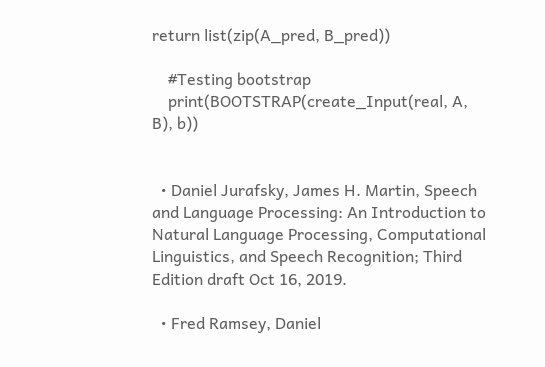return list(zip(A_pred, B_pred))

    #Testing bootstrap
    print(BOOTSTRAP(create_Input(real, A, B), b))


  • Daniel Jurafsky, James H. Martin, Speech and Language Processing: An Introduction to Natural Language Processing, Computational Linguistics, and Speech Recognition; Third Edition draft Oct 16, 2019.

  • Fred Ramsey, Daniel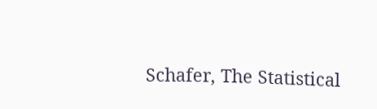Schafer, The Statistical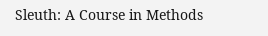Sleuth: A Course in Methods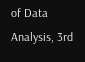of Data Analysis, 3rd